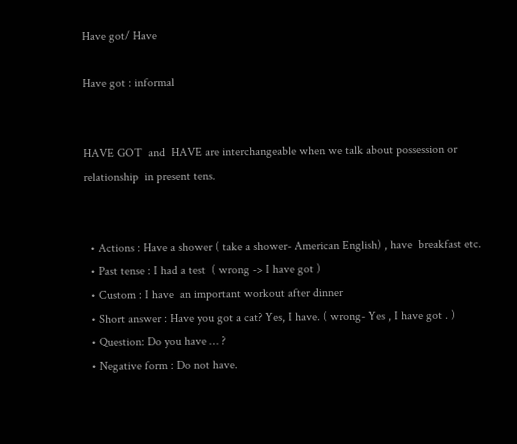Have got/ Have

Have got : informal


HAVE GOT  and  HAVE are interchangeable when we talk about possession or relationship  in present tens.


  • Actions : Have a shower ( take a shower- American English) , have  breakfast etc.
  • Past tense : I had a test  ( wrong -> I have got )
  • Custom : I have  an important workout after dinner
  • Short answer : Have you got a cat? Yes, I have. ( wrong- Yes , I have got . )
  • Question: Do you have … ?
  • Negative form : Do not have.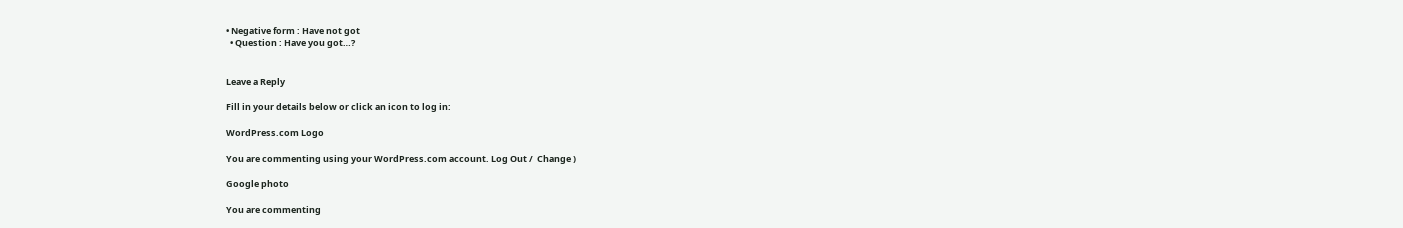• Negative form : Have not got
  • Question : Have you got…?


Leave a Reply

Fill in your details below or click an icon to log in:

WordPress.com Logo

You are commenting using your WordPress.com account. Log Out /  Change )

Google photo

You are commenting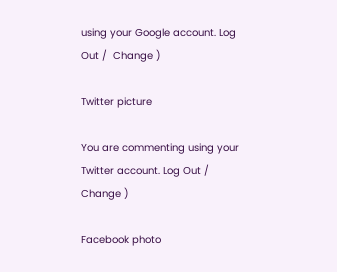using your Google account. Log Out /  Change )

Twitter picture

You are commenting using your Twitter account. Log Out /  Change )

Facebook photo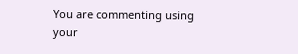You are commenting using your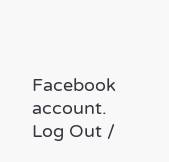Facebook account. Log Out /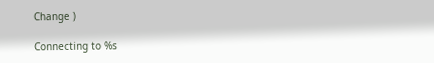Change )

Connecting to %s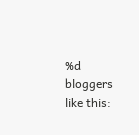%d bloggers like this: